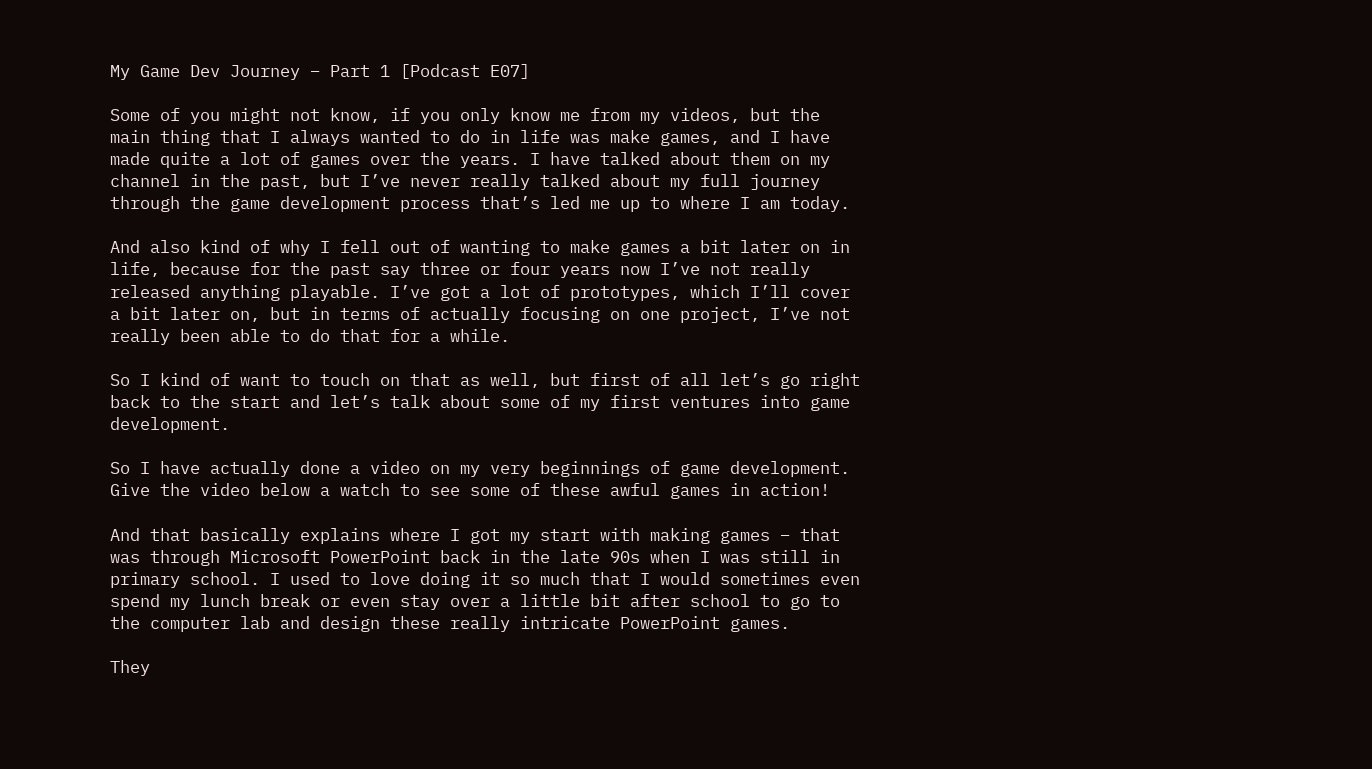My Game Dev Journey – Part 1 [Podcast E07]

Some of you might not know, if you only know me from my videos, but the main thing that I always wanted to do in life was make games, and I have made quite a lot of games over the years. I have talked about them on my channel in the past, but I’ve never really talked about my full journey through the game development process that’s led me up to where I am today.

And also kind of why I fell out of wanting to make games a bit later on in life, because for the past say three or four years now I’ve not really released anything playable. I’ve got a lot of prototypes, which I’ll cover a bit later on, but in terms of actually focusing on one project, I’ve not really been able to do that for a while.

So I kind of want to touch on that as well, but first of all let’s go right back to the start and let’s talk about some of my first ventures into game development.

So I have actually done a video on my very beginnings of game development. Give the video below a watch to see some of these awful games in action!

And that basically explains where I got my start with making games – that was through Microsoft PowerPoint back in the late 90s when I was still in primary school. I used to love doing it so much that I would sometimes even spend my lunch break or even stay over a little bit after school to go to the computer lab and design these really intricate PowerPoint games.

They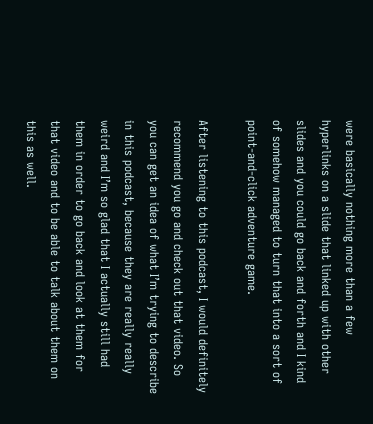were basically nothing more than a few hyperlinks on a slide that linked up with other slides and you could go back and forth and I kind of somehow managed to turn that into a sort of point-and-click adventure game.

After listening to this podcast, I would definitely recommend you go and check out that video. So you can get an idea of what I’m trying to describe in this podcast, because they are really really weird and I’m so glad that I actually still had them in order to go back and look at them for that video and to be able to talk about them on this as well.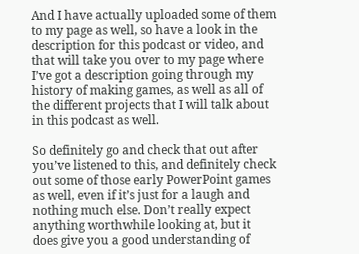And I have actually uploaded some of them to my page as well, so have a look in the description for this podcast or video, and that will take you over to my page where I’ve got a description going through my history of making games, as well as all of the different projects that I will talk about in this podcast as well.

So definitely go and check that out after you’ve listened to this, and definitely check out some of those early PowerPoint games as well, even if it’s just for a laugh and nothing much else. Don’t really expect anything worthwhile looking at, but it does give you a good understanding of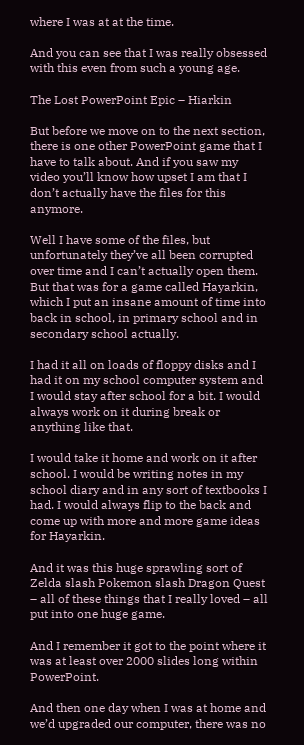where I was at at the time.

And you can see that I was really obsessed with this even from such a young age.

The Lost PowerPoint Epic – Hiarkin

But before we move on to the next section, there is one other PowerPoint game that I have to talk about. And if you saw my video you’ll know how upset I am that I don’t actually have the files for this anymore.

Well I have some of the files, but unfortunately they’ve all been corrupted over time and I can’t actually open them. But that was for a game called Hayarkin, which I put an insane amount of time into back in school, in primary school and in secondary school actually.

I had it all on loads of floppy disks and I had it on my school computer system and I would stay after school for a bit. I would always work on it during break or anything like that.

I would take it home and work on it after school. I would be writing notes in my school diary and in any sort of textbooks I had. I would always flip to the back and come up with more and more game ideas for Hayarkin.

And it was this huge sprawling sort of Zelda slash Pokemon slash Dragon Quest – all of these things that I really loved – all put into one huge game.

And I remember it got to the point where it was at least over 2000 slides long within PowerPoint.

And then one day when I was at home and we’d upgraded our computer, there was no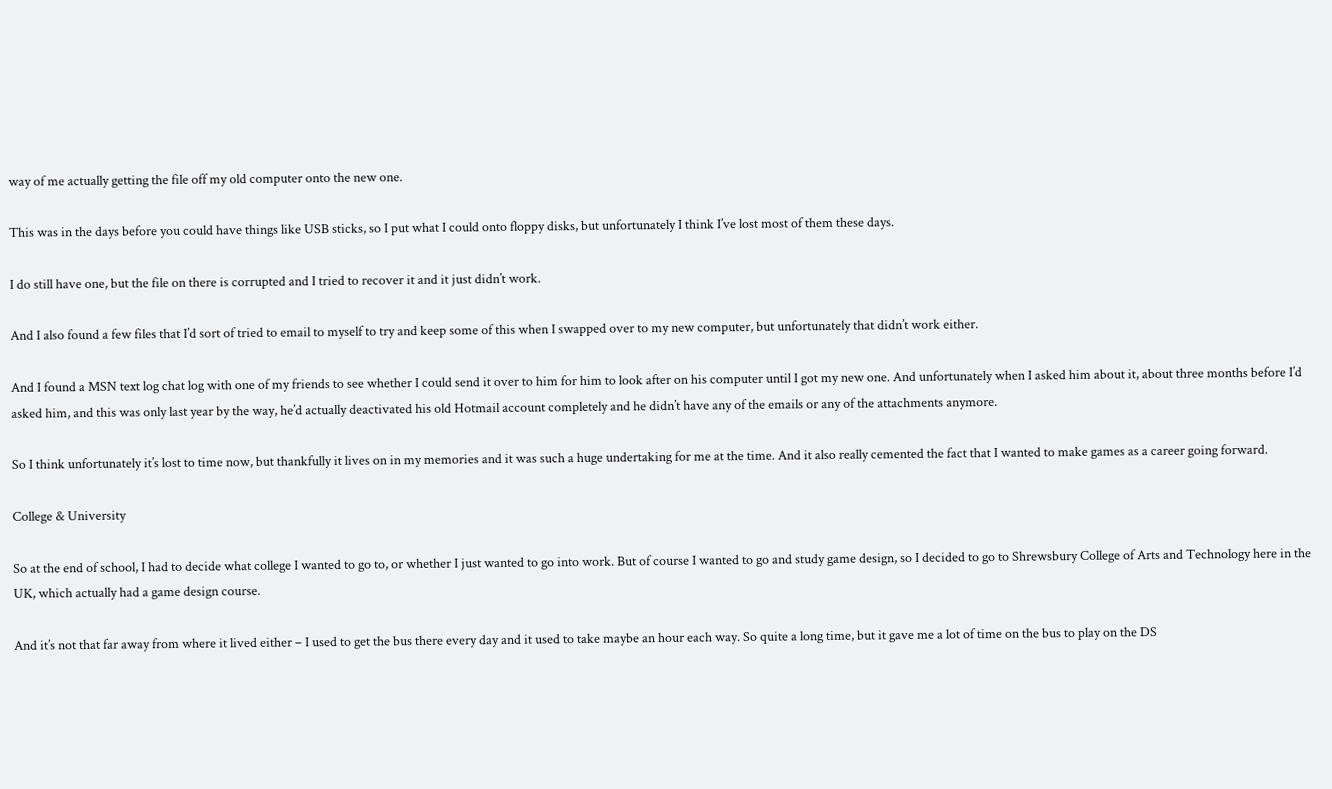way of me actually getting the file off my old computer onto the new one.

This was in the days before you could have things like USB sticks, so I put what I could onto floppy disks, but unfortunately I think I’ve lost most of them these days.

I do still have one, but the file on there is corrupted and I tried to recover it and it just didn’t work.

And I also found a few files that I’d sort of tried to email to myself to try and keep some of this when I swapped over to my new computer, but unfortunately that didn’t work either.

And I found a MSN text log chat log with one of my friends to see whether I could send it over to him for him to look after on his computer until I got my new one. And unfortunately when I asked him about it, about three months before I’d asked him, and this was only last year by the way, he’d actually deactivated his old Hotmail account completely and he didn’t have any of the emails or any of the attachments anymore.

So I think unfortunately it’s lost to time now, but thankfully it lives on in my memories and it was such a huge undertaking for me at the time. And it also really cemented the fact that I wanted to make games as a career going forward.

College & University

So at the end of school, I had to decide what college I wanted to go to, or whether I just wanted to go into work. But of course I wanted to go and study game design, so I decided to go to Shrewsbury College of Arts and Technology here in the UK, which actually had a game design course.

And it’s not that far away from where it lived either – I used to get the bus there every day and it used to take maybe an hour each way. So quite a long time, but it gave me a lot of time on the bus to play on the DS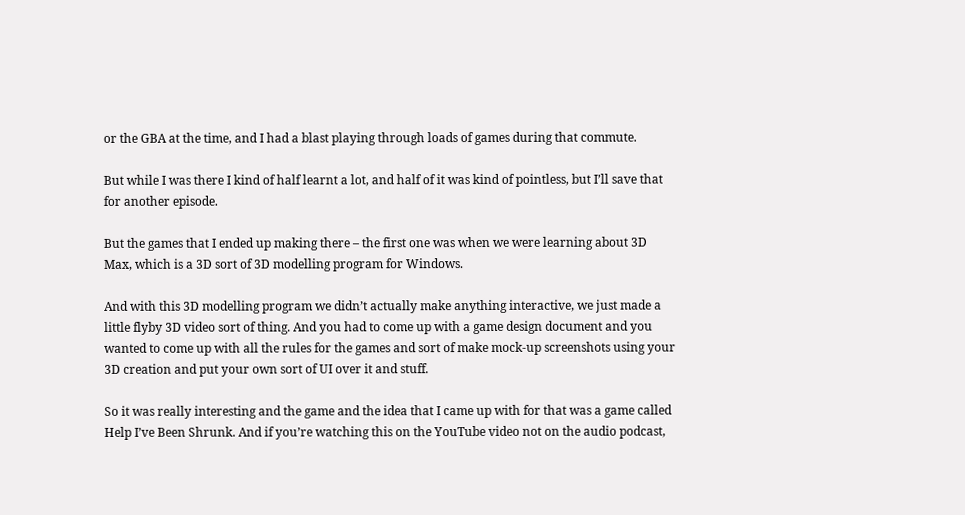or the GBA at the time, and I had a blast playing through loads of games during that commute.

But while I was there I kind of half learnt a lot, and half of it was kind of pointless, but I’ll save that for another episode.

But the games that I ended up making there – the first one was when we were learning about 3D Max, which is a 3D sort of 3D modelling program for Windows.

And with this 3D modelling program we didn’t actually make anything interactive, we just made a little flyby 3D video sort of thing. And you had to come up with a game design document and you wanted to come up with all the rules for the games and sort of make mock-up screenshots using your 3D creation and put your own sort of UI over it and stuff.

So it was really interesting and the game and the idea that I came up with for that was a game called Help I’ve Been Shrunk. And if you’re watching this on the YouTube video not on the audio podcast,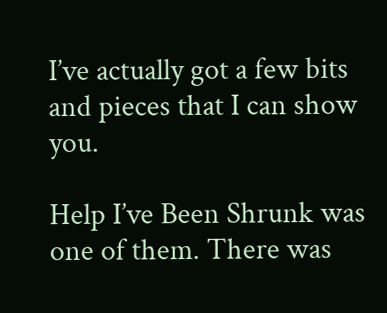I’ve actually got a few bits and pieces that I can show you.

Help I’ve Been Shrunk was one of them. There was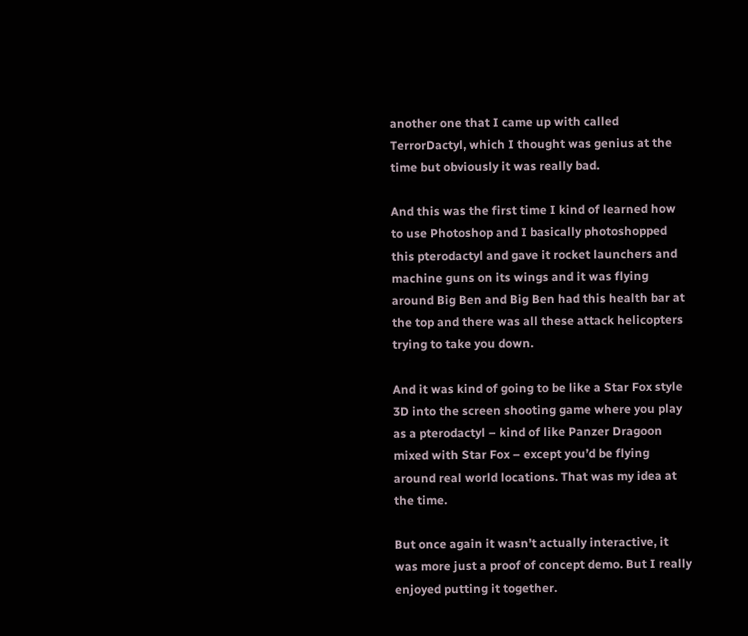another one that I came up with called TerrorDactyl, which I thought was genius at the time but obviously it was really bad.

And this was the first time I kind of learned how to use Photoshop and I basically photoshopped this pterodactyl and gave it rocket launchers and machine guns on its wings and it was flying around Big Ben and Big Ben had this health bar at the top and there was all these attack helicopters trying to take you down.

And it was kind of going to be like a Star Fox style 3D into the screen shooting game where you play as a pterodactyl – kind of like Panzer Dragoon mixed with Star Fox – except you’d be flying around real world locations. That was my idea at the time.

But once again it wasn’t actually interactive, it was more just a proof of concept demo. But I really enjoyed putting it together.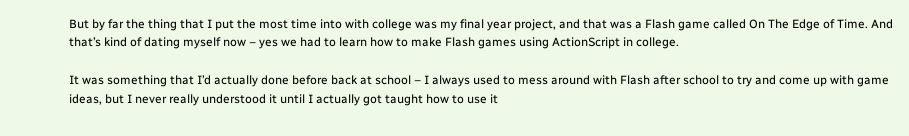But by far the thing that I put the most time into with college was my final year project, and that was a Flash game called On The Edge of Time. And that’s kind of dating myself now – yes we had to learn how to make Flash games using ActionScript in college.

It was something that I’d actually done before back at school – I always used to mess around with Flash after school to try and come up with game ideas, but I never really understood it until I actually got taught how to use it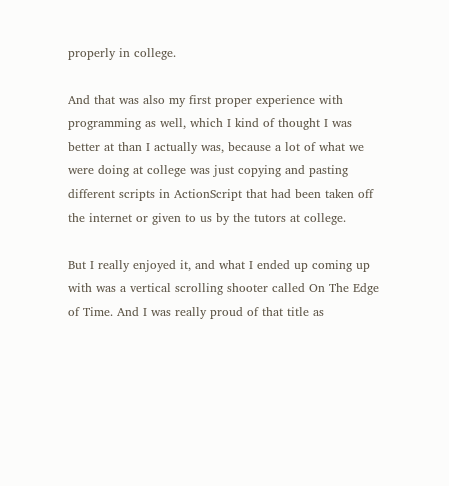properly in college.

And that was also my first proper experience with programming as well, which I kind of thought I was better at than I actually was, because a lot of what we were doing at college was just copying and pasting different scripts in ActionScript that had been taken off the internet or given to us by the tutors at college.

But I really enjoyed it, and what I ended up coming up with was a vertical scrolling shooter called On The Edge of Time. And I was really proud of that title as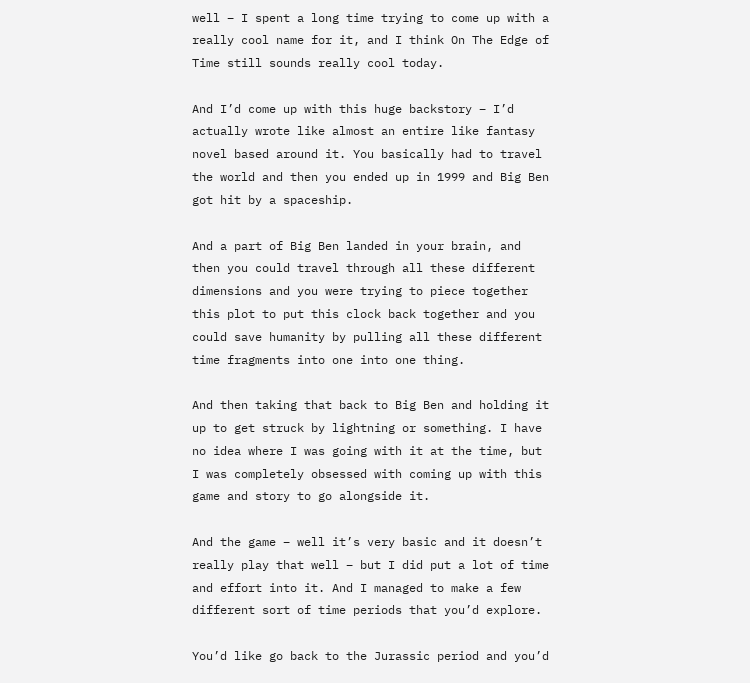well – I spent a long time trying to come up with a really cool name for it, and I think On The Edge of Time still sounds really cool today.

And I’d come up with this huge backstory – I’d actually wrote like almost an entire like fantasy novel based around it. You basically had to travel the world and then you ended up in 1999 and Big Ben got hit by a spaceship.

And a part of Big Ben landed in your brain, and then you could travel through all these different dimensions and you were trying to piece together this plot to put this clock back together and you could save humanity by pulling all these different time fragments into one into one thing.

And then taking that back to Big Ben and holding it up to get struck by lightning or something. I have no idea where I was going with it at the time, but I was completely obsessed with coming up with this game and story to go alongside it.

And the game – well it’s very basic and it doesn’t really play that well – but I did put a lot of time and effort into it. And I managed to make a few different sort of time periods that you’d explore.

You’d like go back to the Jurassic period and you’d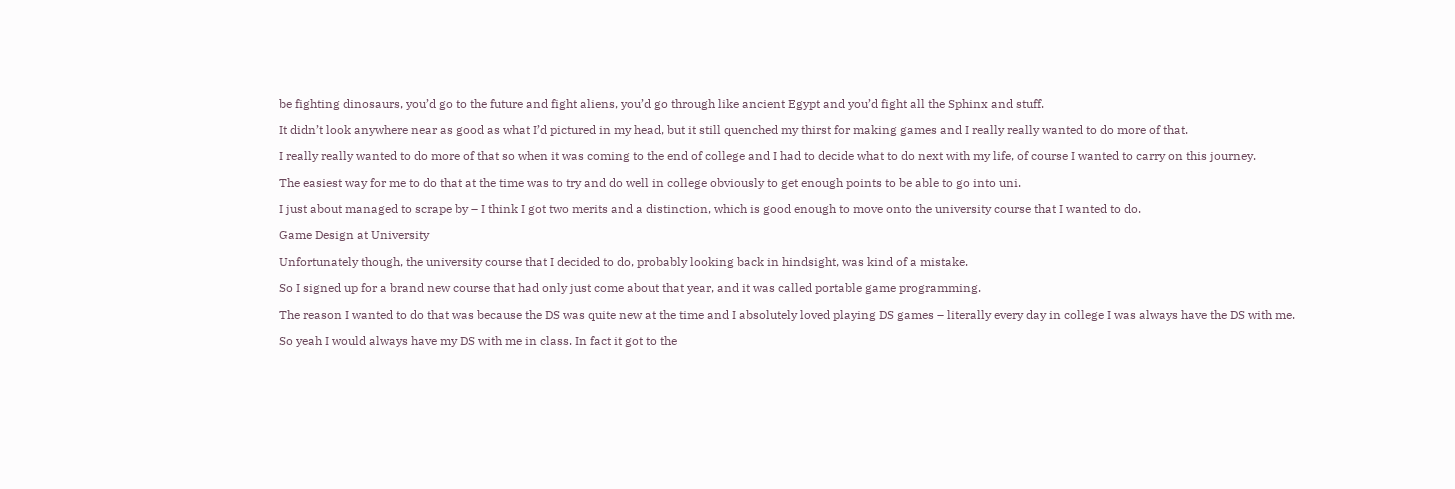be fighting dinosaurs, you’d go to the future and fight aliens, you’d go through like ancient Egypt and you’d fight all the Sphinx and stuff.

It didn’t look anywhere near as good as what I’d pictured in my head, but it still quenched my thirst for making games and I really really wanted to do more of that.

I really really wanted to do more of that so when it was coming to the end of college and I had to decide what to do next with my life, of course I wanted to carry on this journey.

The easiest way for me to do that at the time was to try and do well in college obviously to get enough points to be able to go into uni.

I just about managed to scrape by – I think I got two merits and a distinction, which is good enough to move onto the university course that I wanted to do.

Game Design at University

Unfortunately though, the university course that I decided to do, probably looking back in hindsight, was kind of a mistake.

So I signed up for a brand new course that had only just come about that year, and it was called portable game programming.

The reason I wanted to do that was because the DS was quite new at the time and I absolutely loved playing DS games – literally every day in college I was always have the DS with me.

So yeah I would always have my DS with me in class. In fact it got to the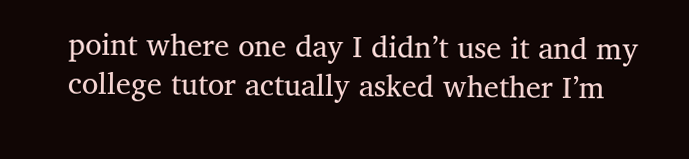point where one day I didn’t use it and my college tutor actually asked whether I’m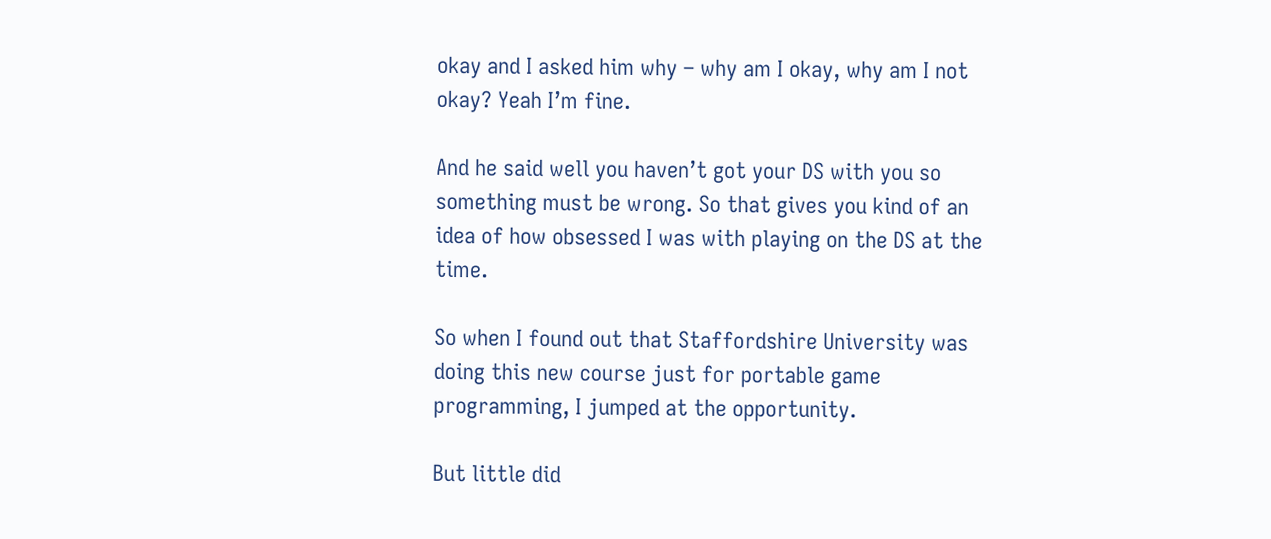okay and I asked him why – why am I okay, why am I not okay? Yeah I’m fine.

And he said well you haven’t got your DS with you so something must be wrong. So that gives you kind of an idea of how obsessed I was with playing on the DS at the time.

So when I found out that Staffordshire University was doing this new course just for portable game programming, I jumped at the opportunity.

But little did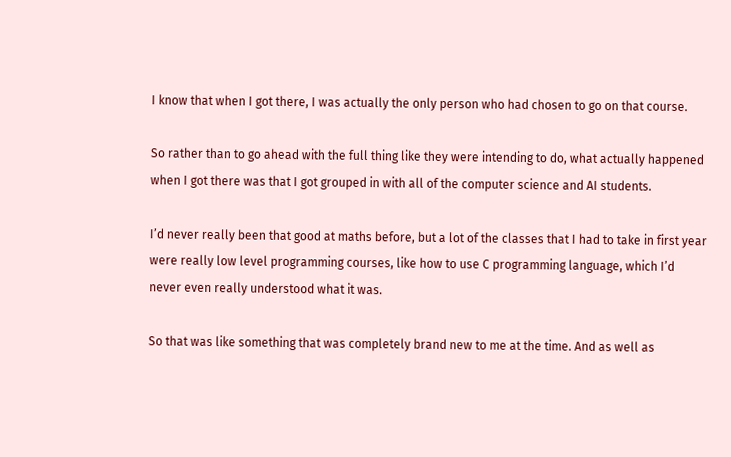I know that when I got there, I was actually the only person who had chosen to go on that course.

So rather than to go ahead with the full thing like they were intending to do, what actually happened when I got there was that I got grouped in with all of the computer science and AI students.

I’d never really been that good at maths before, but a lot of the classes that I had to take in first year were really low level programming courses, like how to use C programming language, which I’d never even really understood what it was.

So that was like something that was completely brand new to me at the time. And as well as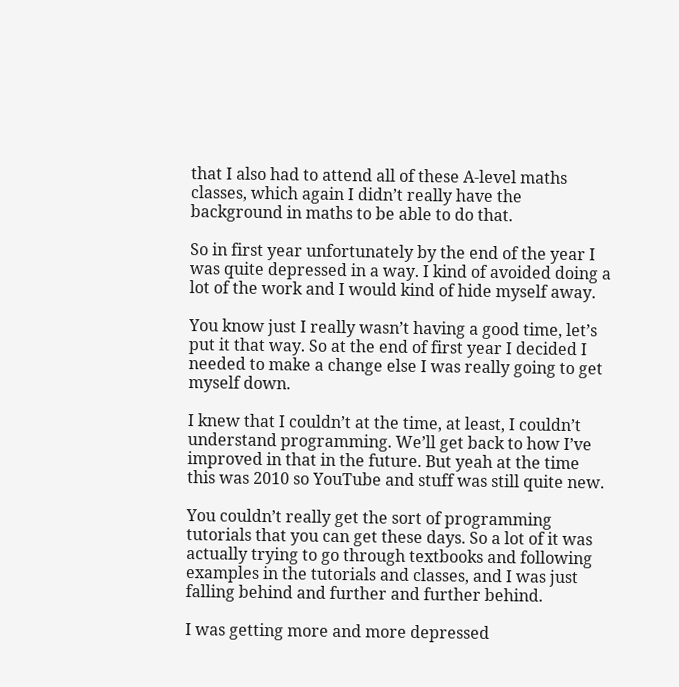that I also had to attend all of these A-level maths classes, which again I didn’t really have the background in maths to be able to do that.

So in first year unfortunately by the end of the year I was quite depressed in a way. I kind of avoided doing a lot of the work and I would kind of hide myself away.

You know just I really wasn’t having a good time, let’s put it that way. So at the end of first year I decided I needed to make a change else I was really going to get myself down.

I knew that I couldn’t at the time, at least, I couldn’t understand programming. We’ll get back to how I’ve improved in that in the future. But yeah at the time this was 2010 so YouTube and stuff was still quite new.

You couldn’t really get the sort of programming tutorials that you can get these days. So a lot of it was actually trying to go through textbooks and following examples in the tutorials and classes, and I was just falling behind and further and further behind.

I was getting more and more depressed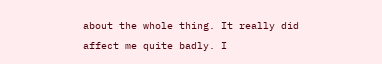about the whole thing. It really did affect me quite badly. I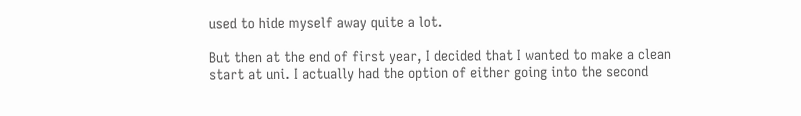used to hide myself away quite a lot.

But then at the end of first year, I decided that I wanted to make a clean start at uni. I actually had the option of either going into the second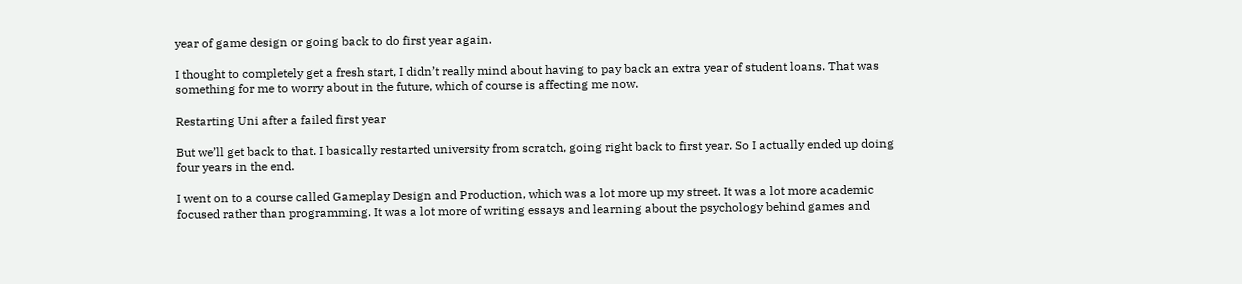year of game design or going back to do first year again.

I thought to completely get a fresh start, I didn’t really mind about having to pay back an extra year of student loans. That was something for me to worry about in the future, which of course is affecting me now.

Restarting Uni after a failed first year

But we’ll get back to that. I basically restarted university from scratch, going right back to first year. So I actually ended up doing four years in the end.

I went on to a course called Gameplay Design and Production, which was a lot more up my street. It was a lot more academic focused rather than programming. It was a lot more of writing essays and learning about the psychology behind games and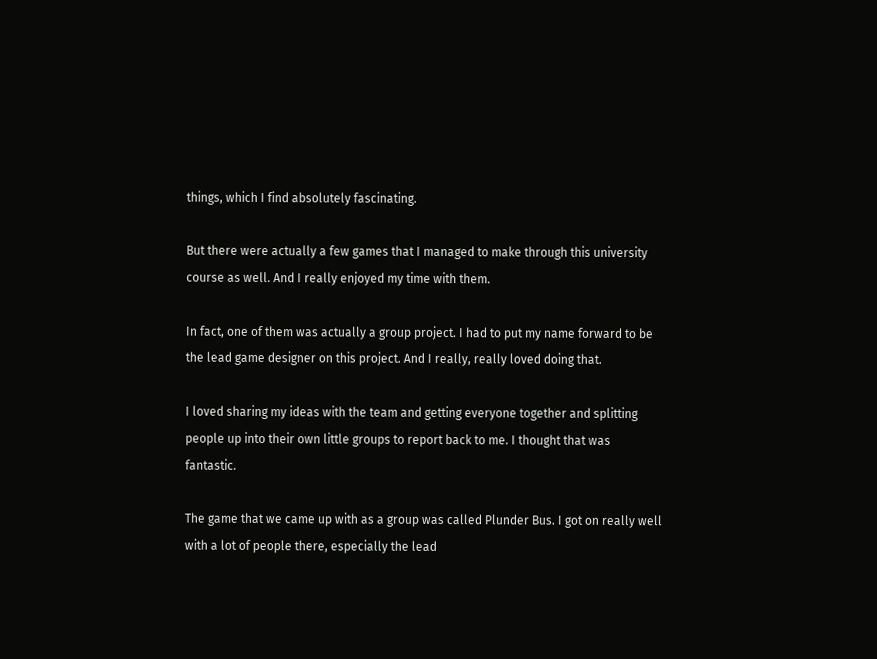things, which I find absolutely fascinating.

But there were actually a few games that I managed to make through this university course as well. And I really enjoyed my time with them.

In fact, one of them was actually a group project. I had to put my name forward to be the lead game designer on this project. And I really, really loved doing that.

I loved sharing my ideas with the team and getting everyone together and splitting people up into their own little groups to report back to me. I thought that was fantastic.

The game that we came up with as a group was called Plunder Bus. I got on really well with a lot of people there, especially the lead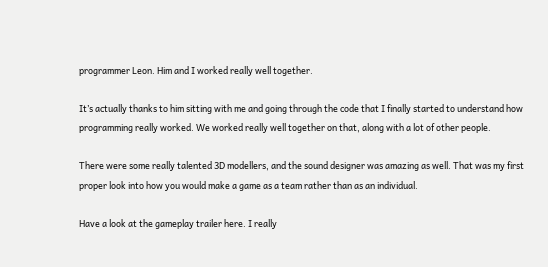programmer Leon. Him and I worked really well together.

It’s actually thanks to him sitting with me and going through the code that I finally started to understand how programming really worked. We worked really well together on that, along with a lot of other people.

There were some really talented 3D modellers, and the sound designer was amazing as well. That was my first proper look into how you would make a game as a team rather than as an individual.

Have a look at the gameplay trailer here. I really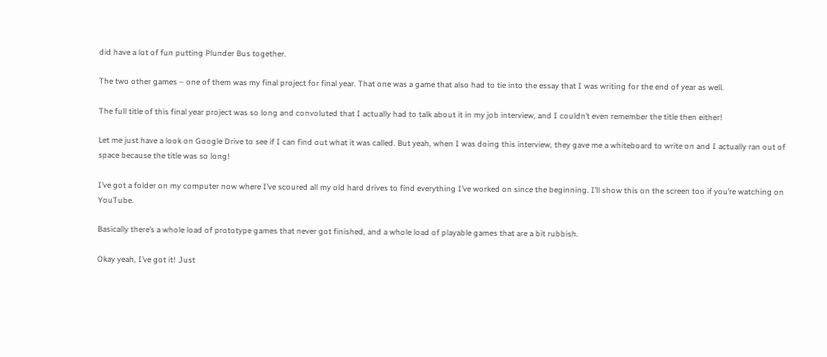did have a lot of fun putting Plunder Bus together.

The two other games – one of them was my final project for final year. That one was a game that also had to tie into the essay that I was writing for the end of year as well.

The full title of this final year project was so long and convoluted that I actually had to talk about it in my job interview, and I couldn’t even remember the title then either!

Let me just have a look on Google Drive to see if I can find out what it was called. But yeah, when I was doing this interview, they gave me a whiteboard to write on and I actually ran out of space because the title was so long!

I’ve got a folder on my computer now where I’ve scoured all my old hard drives to find everything I’ve worked on since the beginning. I’ll show this on the screen too if you’re watching on YouTube.

Basically there’s a whole load of prototype games that never got finished, and a whole load of playable games that are a bit rubbish.

Okay yeah, I’ve got it! Just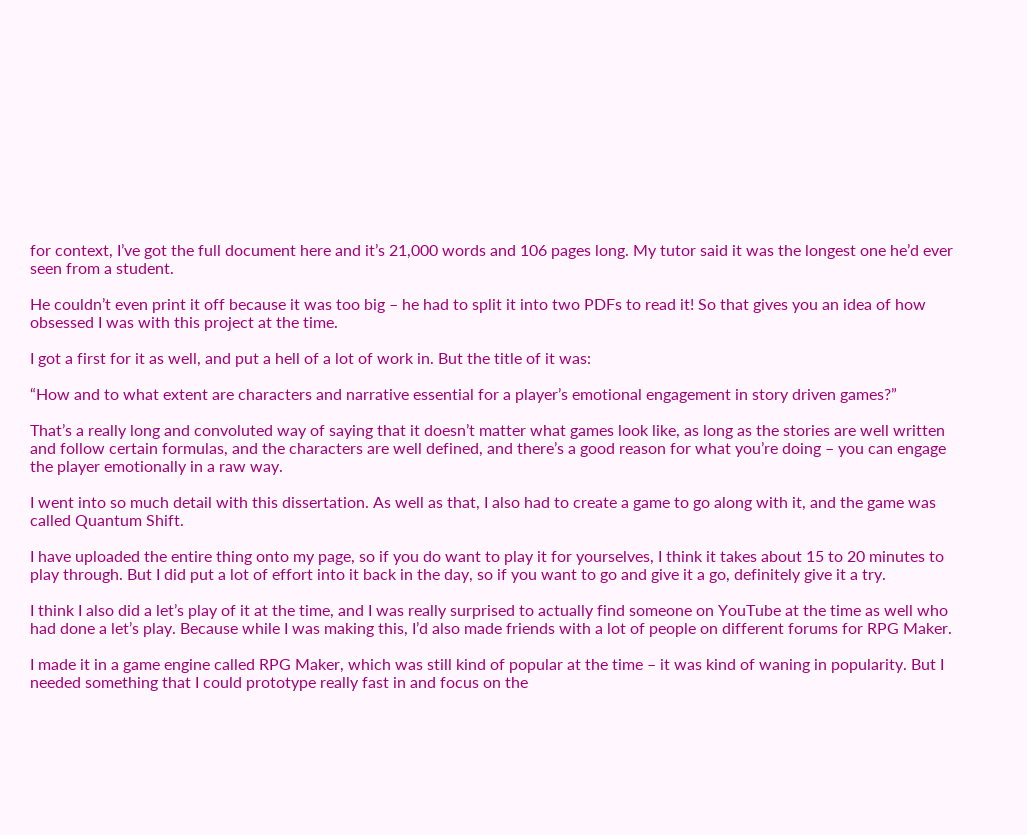for context, I’ve got the full document here and it’s 21,000 words and 106 pages long. My tutor said it was the longest one he’d ever seen from a student.

He couldn’t even print it off because it was too big – he had to split it into two PDFs to read it! So that gives you an idea of how obsessed I was with this project at the time.

I got a first for it as well, and put a hell of a lot of work in. But the title of it was:

“How and to what extent are characters and narrative essential for a player’s emotional engagement in story driven games?”

That’s a really long and convoluted way of saying that it doesn’t matter what games look like, as long as the stories are well written and follow certain formulas, and the characters are well defined, and there’s a good reason for what you’re doing – you can engage the player emotionally in a raw way.

I went into so much detail with this dissertation. As well as that, I also had to create a game to go along with it, and the game was called Quantum Shift.

I have uploaded the entire thing onto my page, so if you do want to play it for yourselves, I think it takes about 15 to 20 minutes to play through. But I did put a lot of effort into it back in the day, so if you want to go and give it a go, definitely give it a try.

I think I also did a let’s play of it at the time, and I was really surprised to actually find someone on YouTube at the time as well who had done a let’s play. Because while I was making this, I’d also made friends with a lot of people on different forums for RPG Maker.

I made it in a game engine called RPG Maker, which was still kind of popular at the time – it was kind of waning in popularity. But I needed something that I could prototype really fast in and focus on the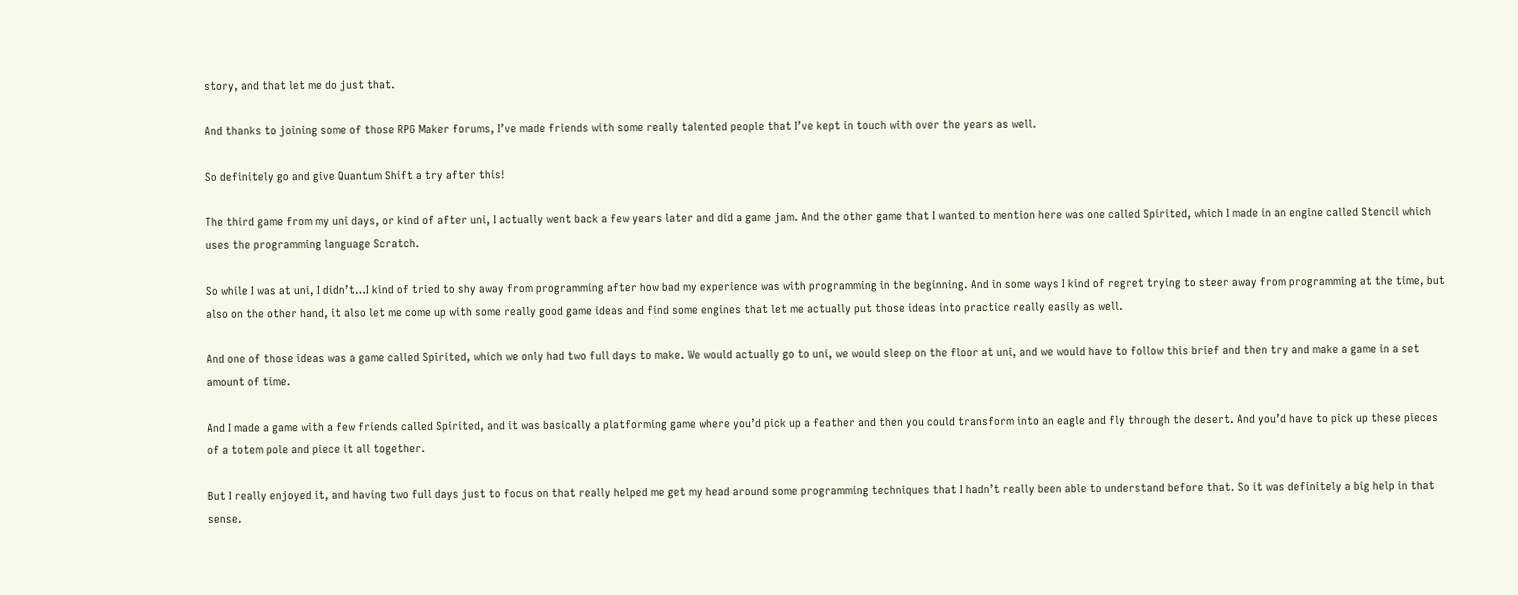story, and that let me do just that.

And thanks to joining some of those RPG Maker forums, I’ve made friends with some really talented people that I’ve kept in touch with over the years as well.

So definitely go and give Quantum Shift a try after this!

The third game from my uni days, or kind of after uni, I actually went back a few years later and did a game jam. And the other game that I wanted to mention here was one called Spirited, which I made in an engine called Stencil which uses the programming language Scratch.

So while I was at uni, I didn’t…I kind of tried to shy away from programming after how bad my experience was with programming in the beginning. And in some ways I kind of regret trying to steer away from programming at the time, but also on the other hand, it also let me come up with some really good game ideas and find some engines that let me actually put those ideas into practice really easily as well.

And one of those ideas was a game called Spirited, which we only had two full days to make. We would actually go to uni, we would sleep on the floor at uni, and we would have to follow this brief and then try and make a game in a set amount of time.

And I made a game with a few friends called Spirited, and it was basically a platforming game where you’d pick up a feather and then you could transform into an eagle and fly through the desert. And you’d have to pick up these pieces of a totem pole and piece it all together.

But I really enjoyed it, and having two full days just to focus on that really helped me get my head around some programming techniques that I hadn’t really been able to understand before that. So it was definitely a big help in that sense.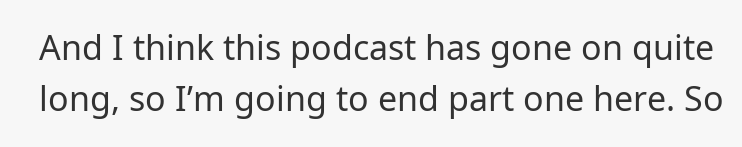And I think this podcast has gone on quite long, so I’m going to end part one here. So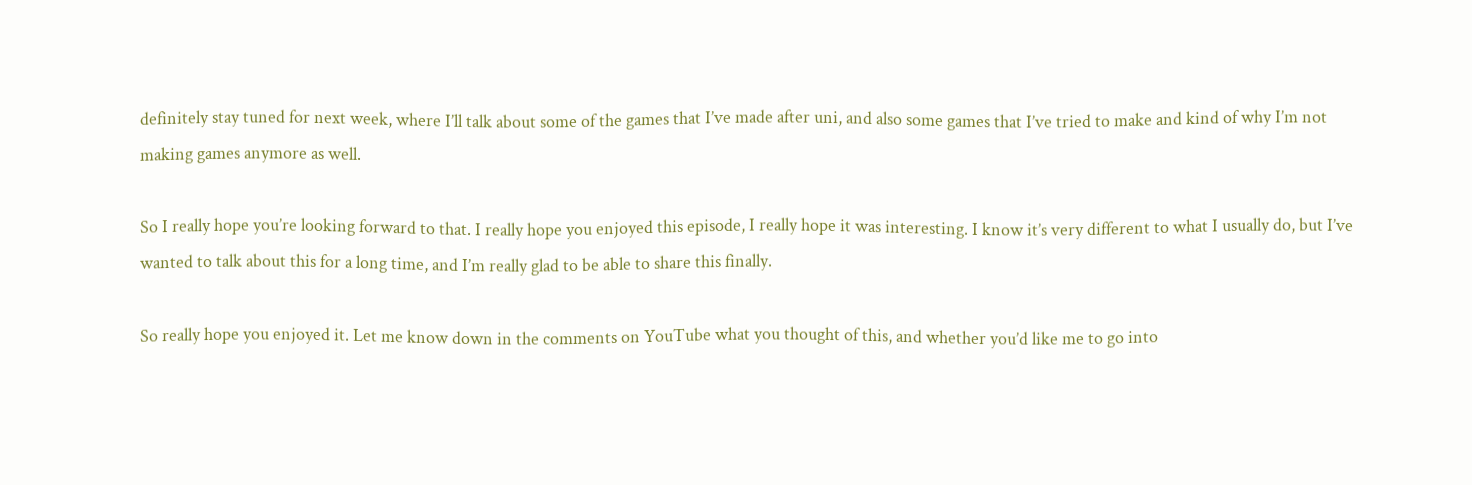definitely stay tuned for next week, where I’ll talk about some of the games that I’ve made after uni, and also some games that I’ve tried to make and kind of why I’m not making games anymore as well.

So I really hope you’re looking forward to that. I really hope you enjoyed this episode, I really hope it was interesting. I know it’s very different to what I usually do, but I’ve wanted to talk about this for a long time, and I’m really glad to be able to share this finally.

So really hope you enjoyed it. Let me know down in the comments on YouTube what you thought of this, and whether you’d like me to go into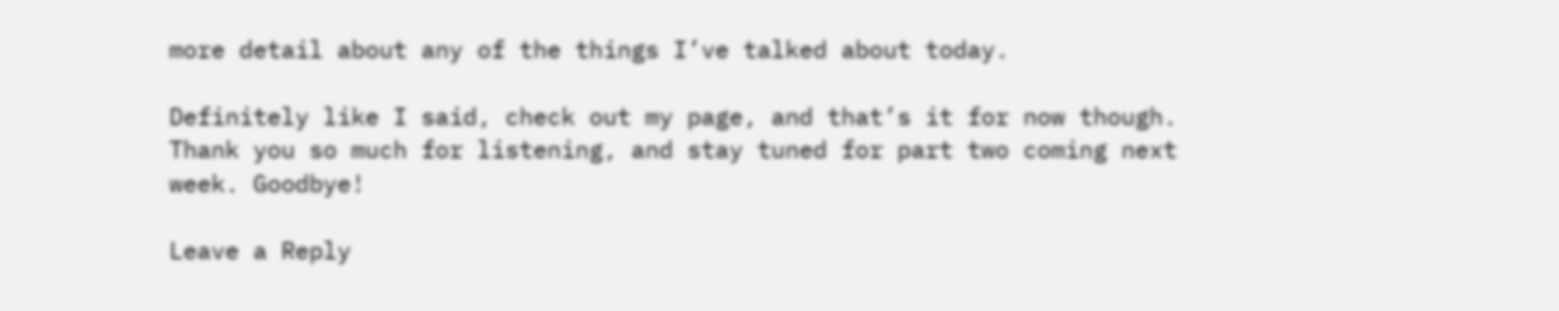more detail about any of the things I’ve talked about today.

Definitely like I said, check out my page, and that’s it for now though. Thank you so much for listening, and stay tuned for part two coming next week. Goodbye!

Leave a Reply